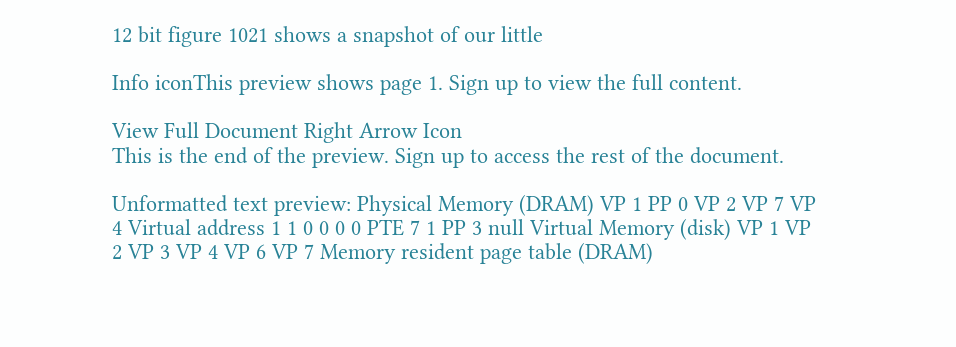12 bit figure 1021 shows a snapshot of our little

Info iconThis preview shows page 1. Sign up to view the full content.

View Full Document Right Arrow Icon
This is the end of the preview. Sign up to access the rest of the document.

Unformatted text preview: Physical Memory (DRAM) VP 1 PP 0 VP 2 VP 7 VP 4 Virtual address 1 1 0 0 0 0 PTE 7 1 PP 3 null Virtual Memory (disk) VP 1 VP 2 VP 3 VP 4 VP 6 VP 7 Memory resident page table (DRAM)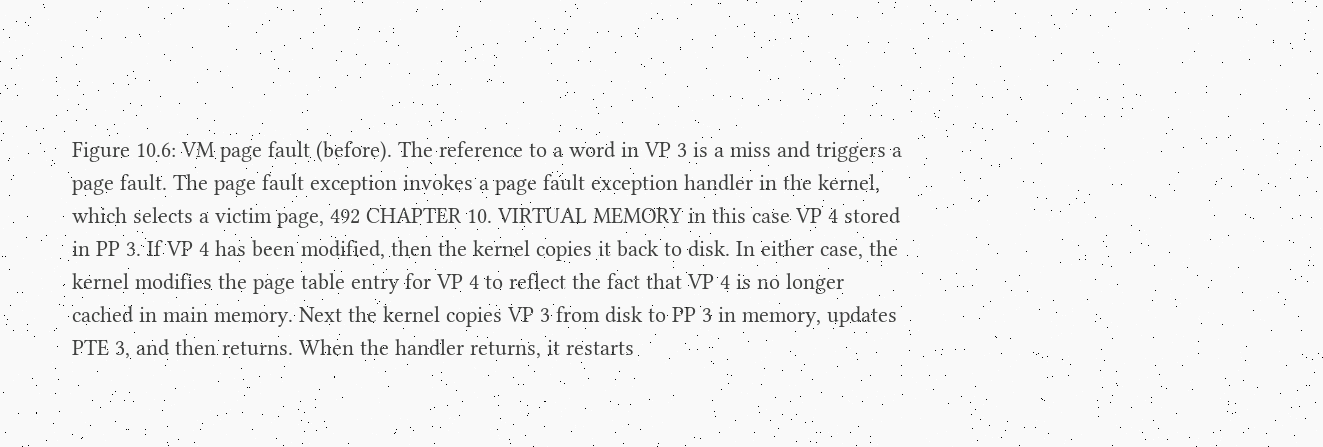Figure 10.6: VM page fault (before). The reference to a word in VP 3 is a miss and triggers a page fault. The page fault exception invokes a page fault exception handler in the kernel, which selects a victim page, 492 CHAPTER 10. VIRTUAL MEMORY in this case VP 4 stored in PP 3. If VP 4 has been modified, then the kernel copies it back to disk. In either case, the kernel modifies the page table entry for VP 4 to reflect the fact that VP 4 is no longer cached in main memory. Next the kernel copies VP 3 from disk to PP 3 in memory, updates PTE 3, and then returns. When the handler returns, it restarts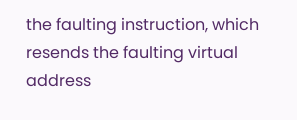the faulting instruction, which resends the faulting virtual address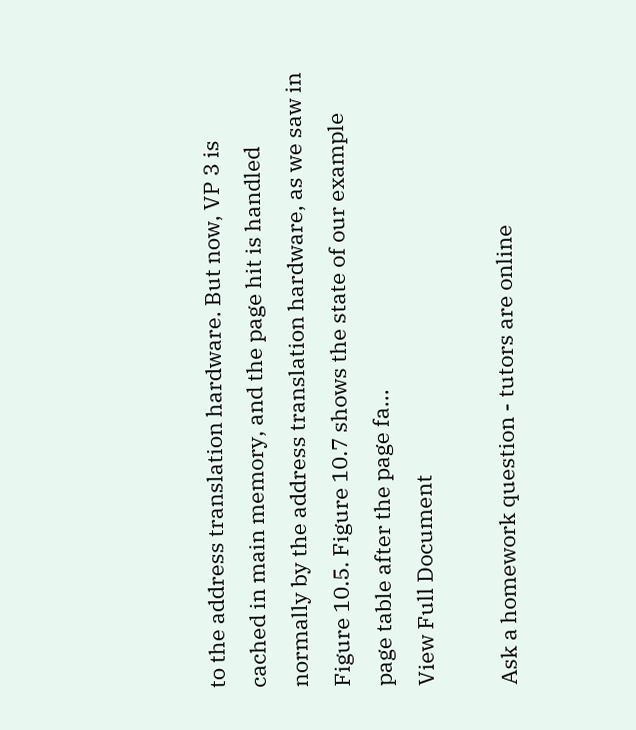to the address translation hardware. But now, VP 3 is cached in main memory, and the page hit is handled normally by the address translation hardware, as we saw in Figure 10.5. Figure 10.7 shows the state of our example page table after the page fa...
View Full Document

Ask a homework question - tutors are online